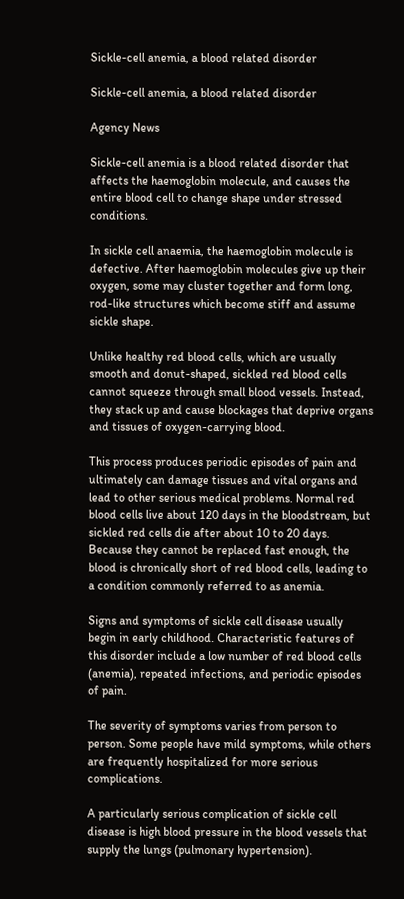Sickle-cell anemia, a blood related disorder

Sickle-cell anemia, a blood related disorder

Agency News

Sickle-cell anemia is a blood related disorder that affects the haemoglobin molecule, and causes the entire blood cell to change shape under stressed conditions.

In sickle cell anaemia, the haemoglobin molecule is defective. After haemoglobin molecules give up their oxygen, some may cluster together and form long, rod-like structures which become stiff and assume sickle shape.

Unlike healthy red blood cells, which are usually smooth and donut-shaped, sickled red blood cells cannot squeeze through small blood vessels. Instead, they stack up and cause blockages that deprive organs and tissues of oxygen-carrying blood.

This process produces periodic episodes of pain and ultimately can damage tissues and vital organs and lead to other serious medical problems. Normal red blood cells live about 120 days in the bloodstream, but sickled red cells die after about 10 to 20 days. Because they cannot be replaced fast enough, the blood is chronically short of red blood cells, leading to a condition commonly referred to as anemia.

Signs and symptoms of sickle cell disease usually begin in early childhood. Characteristic features of this disorder include a low number of red blood cells (anemia), repeated infections, and periodic episodes of pain.

The severity of symptoms varies from person to person. Some people have mild symptoms, while others are frequently hospitalized for more serious complications.

A particularly serious complication of sickle cell disease is high blood pressure in the blood vessels that supply the lungs (pulmonary hypertension).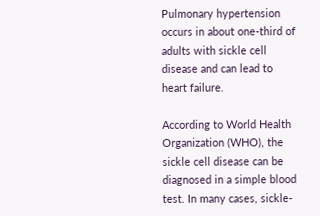Pulmonary hypertension occurs in about one-third of adults with sickle cell disease and can lead to heart failure.

According to World Health Organization (WHO), the sickle cell disease can be diagnosed in a simple blood test. In many cases, sickle-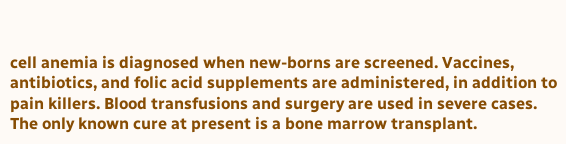cell anemia is diagnosed when new-borns are screened. Vaccines, antibiotics, and folic acid supplements are administered, in addition to pain killers. Blood transfusions and surgery are used in severe cases. The only known cure at present is a bone marrow transplant.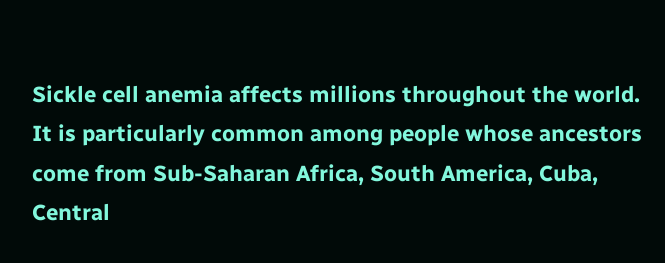Sickle cell anemia affects millions throughout the world. It is particularly common among people whose ancestors come from Sub-Saharan Africa, South America, Cuba, Central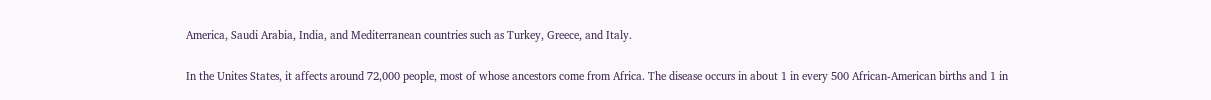America, Saudi Arabia, India, and Mediterranean countries such as Turkey, Greece, and Italy.

In the Unites States, it affects around 72,000 people, most of whose ancestors come from Africa. The disease occurs in about 1 in every 500 African-American births and 1 in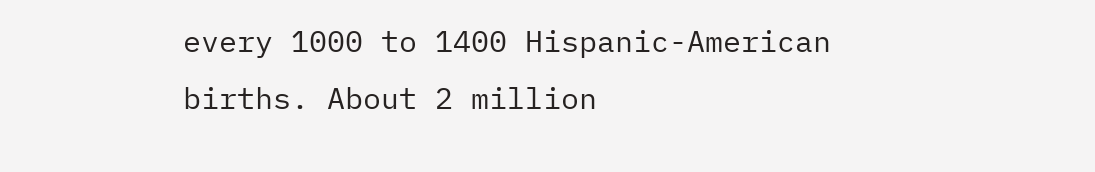every 1000 to 1400 Hispanic-American births. About 2 million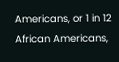Americans, or 1 in 12 African Americans,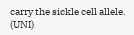carry the sickle cell allele. (UNI)